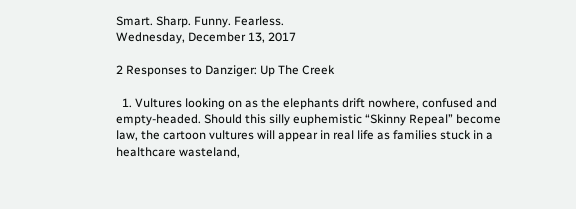Smart. Sharp. Funny. Fearless.
Wednesday, December 13, 2017

2 Responses to Danziger: Up The Creek

  1. Vultures looking on as the elephants drift nowhere, confused and empty-headed. Should this silly euphemistic “Skinny Repeal” become law, the cartoon vultures will appear in real life as families stuck in a healthcare wasteland,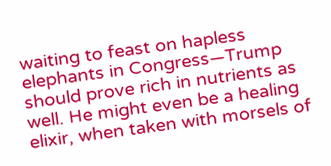waiting to feast on hapless elephants in Congress—Trump should prove rich in nutrients as well. He might even be a healing elixir, when taken with morsels of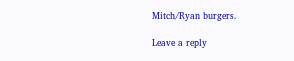Mitch/Ryan burgers.

Leave a reply